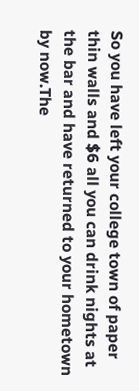So you have left your college town of paper thin walls and $6 all you can drink nights at the bar and have returned to your hometown by now.The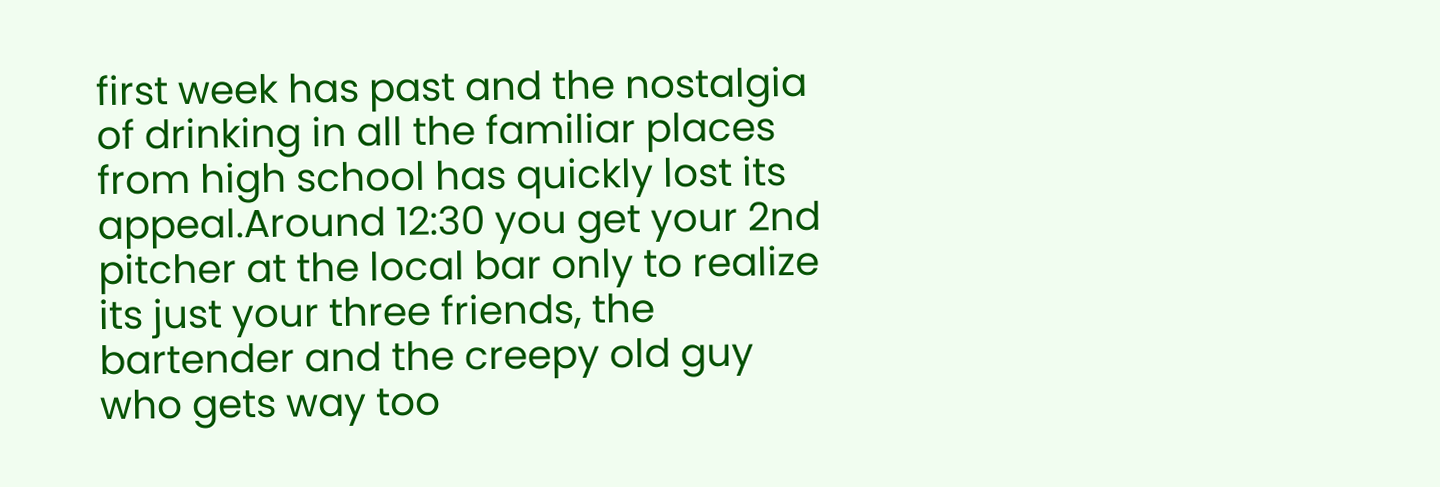first week has past and the nostalgia of drinking in all the familiar places from high school has quickly lost its appeal.Around 12:30 you get your 2nd pitcher at the local bar only to realize its just your three friends, the bartender and the creepy old guy who gets way too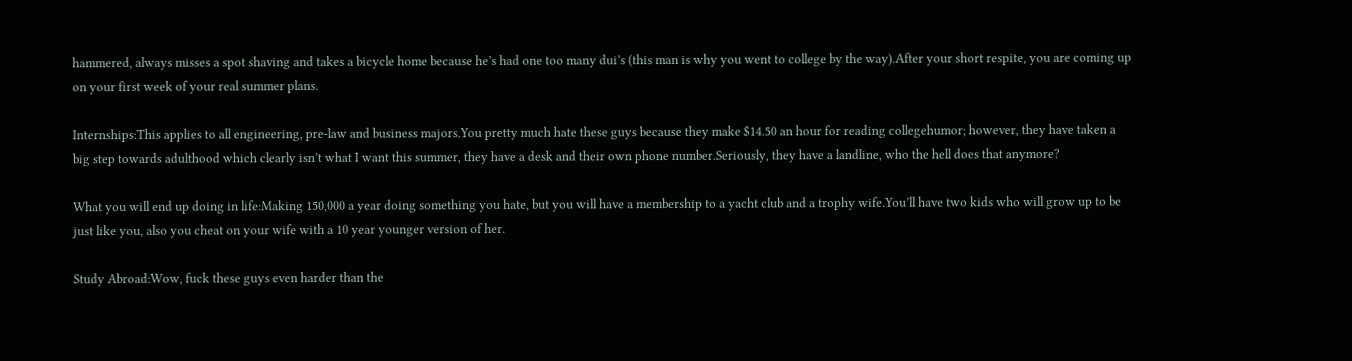hammered, always misses a spot shaving and takes a bicycle home because he’s had one too many dui’s (this man is why you went to college by the way).After your short respite, you are coming up on your first week of your real summer plans.

Internships:This applies to all engineering, pre-law and business majors.You pretty much hate these guys because they make $14.50 an hour for reading collegehumor; however, they have taken a big step towards adulthood which clearly isn’t what I want this summer, they have a desk and their own phone number.Seriously, they have a landline, who the hell does that anymore?

What you will end up doing in life:Making 150,000 a year doing something you hate, but you will have a membership to a yacht club and a trophy wife.You’ll have two kids who will grow up to be just like you, also you cheat on your wife with a 10 year younger version of her.

Study Abroad:Wow, fuck these guys even harder than the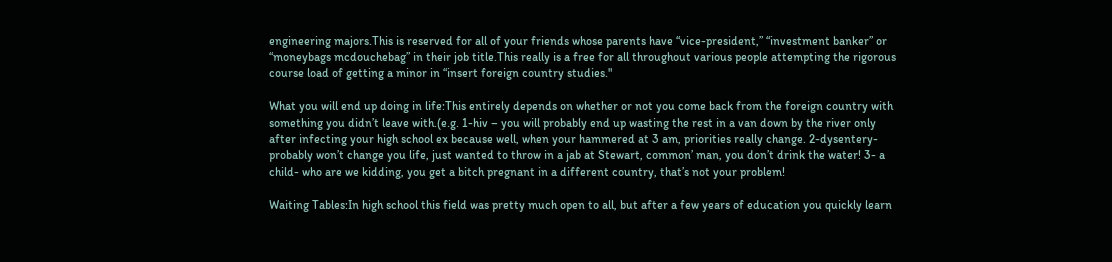engineering majors.This is reserved for all of your friends whose parents have “vice-president,” “investment banker” or “moneybags mcdouchebag” in their job title.This really is a free for all throughout various people attempting the rigorous course load of getting a minor in “insert foreign country studies."

What you will end up doing in life:This entirely depends on whether or not you come back from the foreign country with something you didn’t leave with.(e.g. 1-hiv – you will probably end up wasting the rest in a van down by the river only after infecting your high school ex because well, when your hammered at 3 am, priorities really change. 2-dysentery-probably won’t change you life, just wanted to throw in a jab at Stewart, common’ man, you don’t drink the water! 3- a child- who are we kidding, you get a bitch pregnant in a different country, that’s not your problem!

Waiting Tables:In high school this field was pretty much open to all, but after a few years of education you quickly learn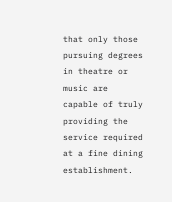that only those pursuing degrees in theatre or music are capable of truly providing the service required at a fine dining establishment.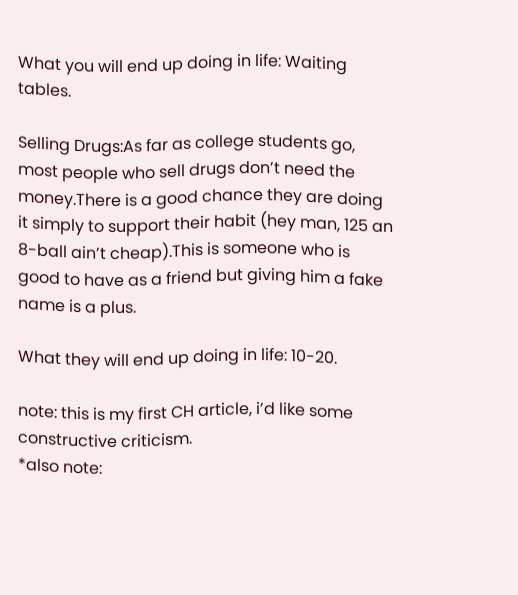What you will end up doing in life: Waiting tables.

Selling Drugs:As far as college students go, most people who sell drugs don’t need the money.There is a good chance they are doing it simply to support their habit (hey man, 125 an 8-ball ain’t cheap).This is someone who is good to have as a friend but giving him a fake name is a plus.

What they will end up doing in life: 10-20.

note: this is my first CH article, i’d like some constructive criticism.
*also note: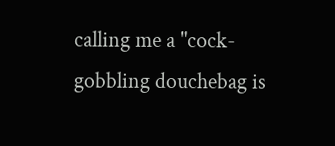calling me a "cock-gobbling douchebag is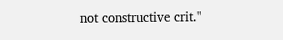not constructive crit."